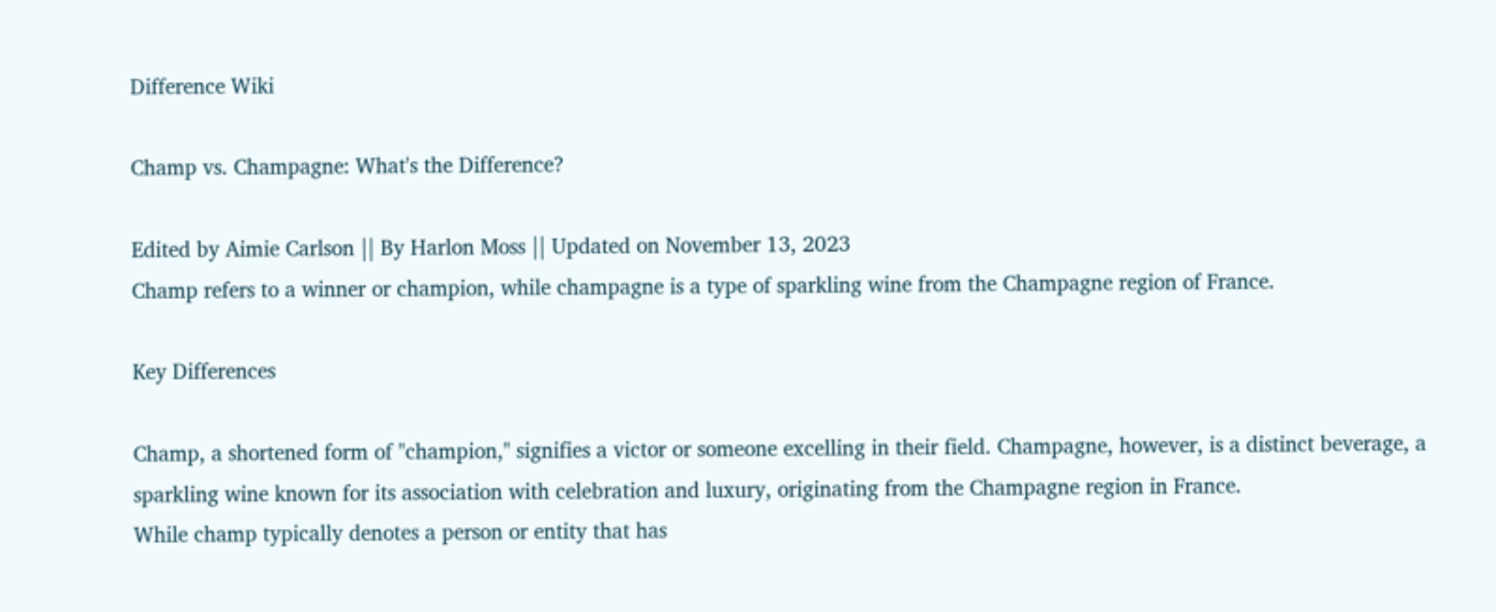Difference Wiki

Champ vs. Champagne: What's the Difference?

Edited by Aimie Carlson || By Harlon Moss || Updated on November 13, 2023
Champ refers to a winner or champion, while champagne is a type of sparkling wine from the Champagne region of France.

Key Differences

Champ, a shortened form of "champion," signifies a victor or someone excelling in their field. Champagne, however, is a distinct beverage, a sparkling wine known for its association with celebration and luxury, originating from the Champagne region in France.
While champ typically denotes a person or entity that has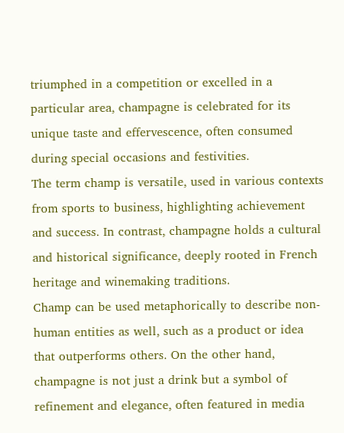triumphed in a competition or excelled in a particular area, champagne is celebrated for its unique taste and effervescence, often consumed during special occasions and festivities.
The term champ is versatile, used in various contexts from sports to business, highlighting achievement and success. In contrast, champagne holds a cultural and historical significance, deeply rooted in French heritage and winemaking traditions.
Champ can be used metaphorically to describe non-human entities as well, such as a product or idea that outperforms others. On the other hand, champagne is not just a drink but a symbol of refinement and elegance, often featured in media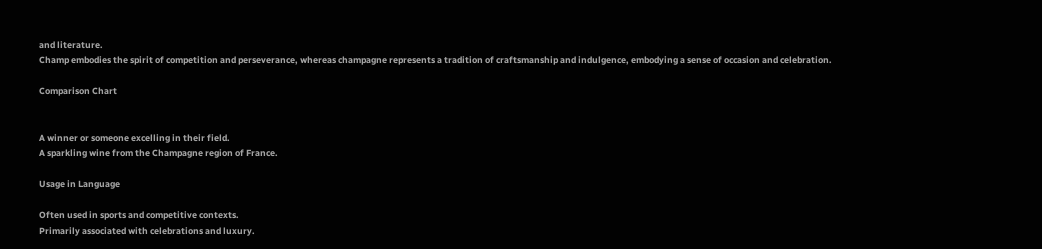and literature.
Champ embodies the spirit of competition and perseverance, whereas champagne represents a tradition of craftsmanship and indulgence, embodying a sense of occasion and celebration.

Comparison Chart


A winner or someone excelling in their field.
A sparkling wine from the Champagne region of France.

Usage in Language

Often used in sports and competitive contexts.
Primarily associated with celebrations and luxury.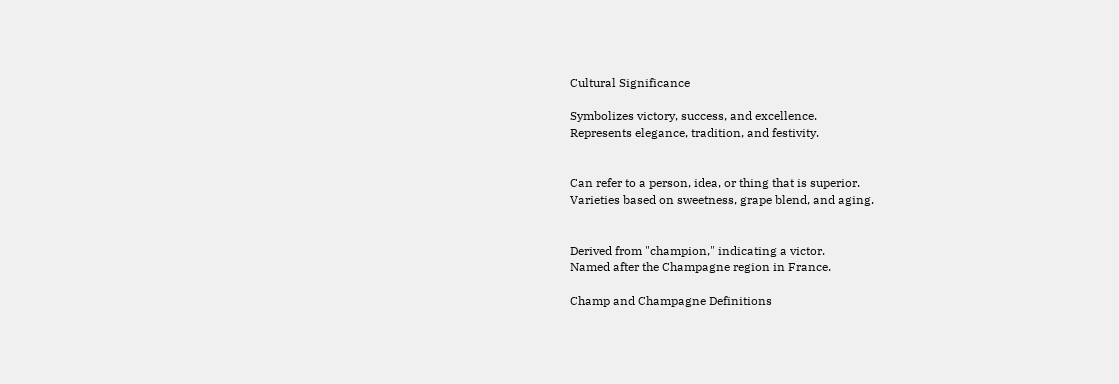Cultural Significance

Symbolizes victory, success, and excellence.
Represents elegance, tradition, and festivity.


Can refer to a person, idea, or thing that is superior.
Varieties based on sweetness, grape blend, and aging.


Derived from "champion," indicating a victor.
Named after the Champagne region in France.

Champ and Champagne Definitions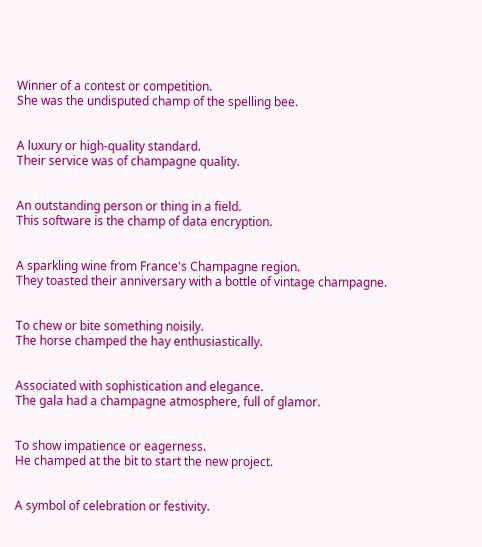Winner of a contest or competition.
She was the undisputed champ of the spelling bee.


A luxury or high-quality standard.
Their service was of champagne quality.


An outstanding person or thing in a field.
This software is the champ of data encryption.


A sparkling wine from France's Champagne region.
They toasted their anniversary with a bottle of vintage champagne.


To chew or bite something noisily.
The horse champed the hay enthusiastically.


Associated with sophistication and elegance.
The gala had a champagne atmosphere, full of glamor.


To show impatience or eagerness.
He champed at the bit to start the new project.


A symbol of celebration or festivity.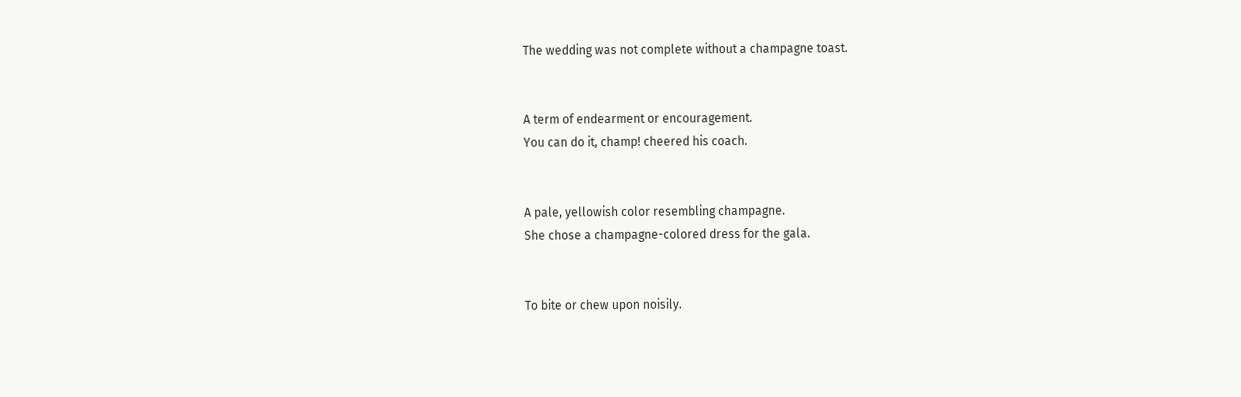The wedding was not complete without a champagne toast.


A term of endearment or encouragement.
You can do it, champ! cheered his coach.


A pale, yellowish color resembling champagne.
She chose a champagne-colored dress for the gala.


To bite or chew upon noisily.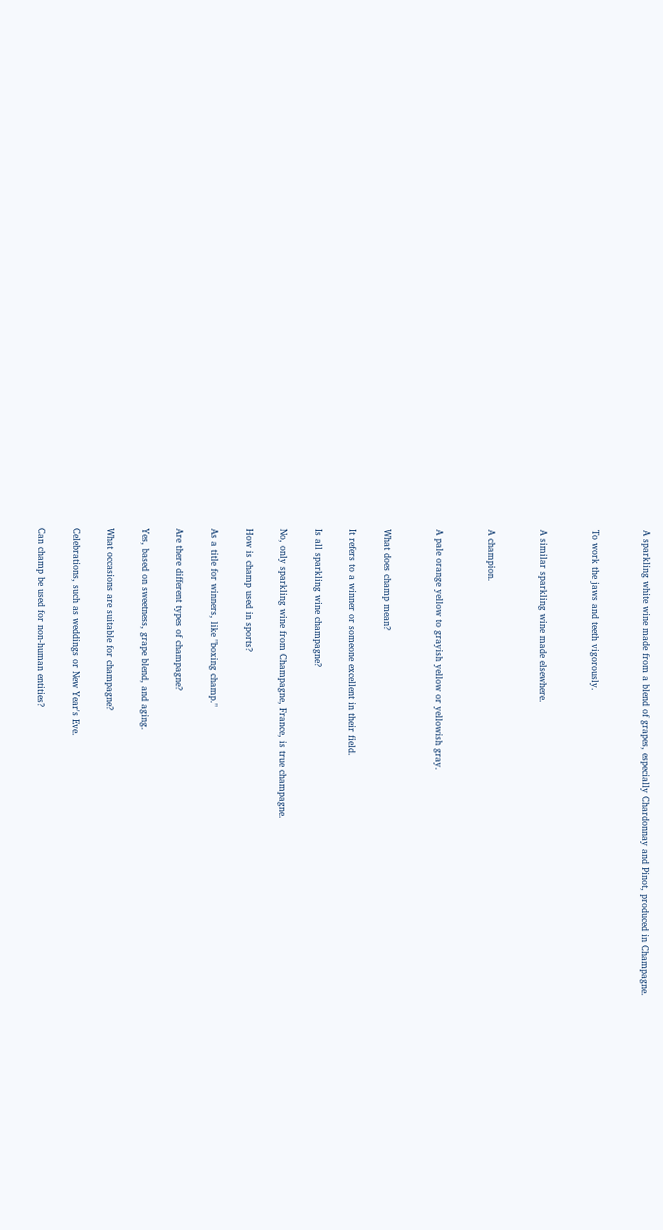A sparkling white wine made from a blend of grapes, especially Chardonnay and Pinot, produced in Champagne.


To work the jaws and teeth vigorously.


A similar sparkling wine made elsewhere.


A champion.


A pale orange yellow to grayish yellow or yellowish gray.


What does champ mean?

It refers to a winner or someone excellent in their field.

Is all sparkling wine champagne?

No, only sparkling wine from Champagne, France, is true champagne.

How is champ used in sports?

As a title for winners, like "boxing champ."

Are there different types of champagne?

Yes, based on sweetness, grape blend, and aging.

What occasions are suitable for champagne?

Celebrations, such as weddings or New Year's Eve.

Can champ be used for non-human entities?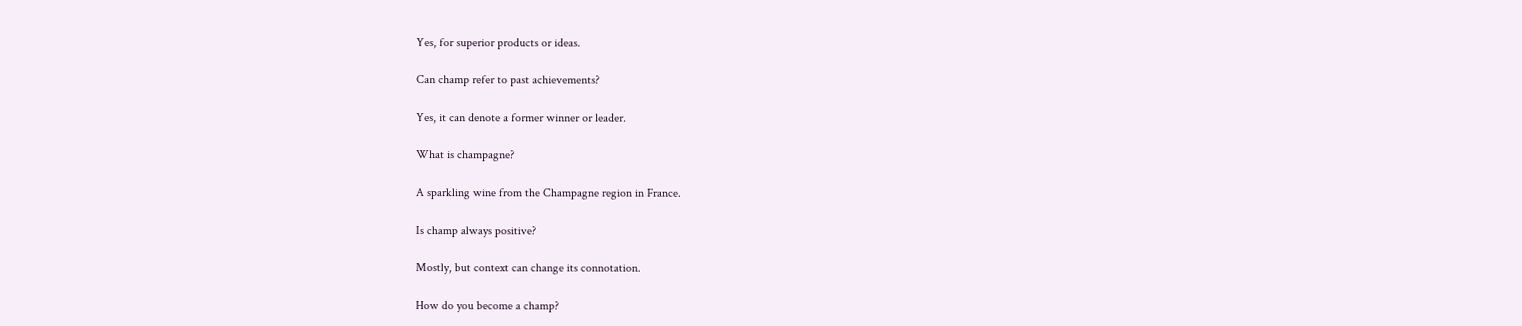Yes, for superior products or ideas.

Can champ refer to past achievements?

Yes, it can denote a former winner or leader.

What is champagne?

A sparkling wine from the Champagne region in France.

Is champ always positive?

Mostly, but context can change its connotation.

How do you become a champ?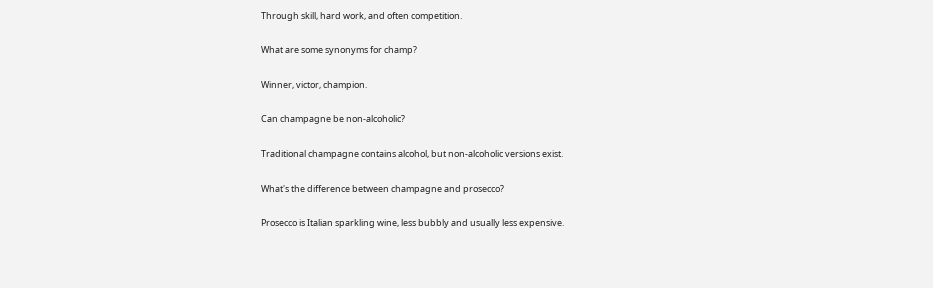Through skill, hard work, and often competition.

What are some synonyms for champ?

Winner, victor, champion.

Can champagne be non-alcoholic?

Traditional champagne contains alcohol, but non-alcoholic versions exist.

What's the difference between champagne and prosecco?

Prosecco is Italian sparkling wine, less bubbly and usually less expensive.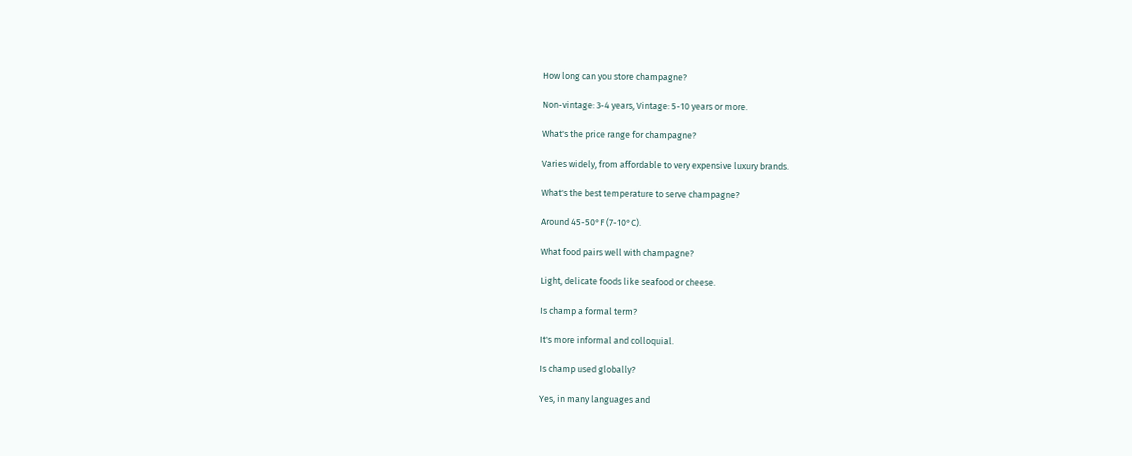How long can you store champagne?

Non-vintage: 3-4 years, Vintage: 5-10 years or more.

What's the price range for champagne?

Varies widely, from affordable to very expensive luxury brands.

What's the best temperature to serve champagne?

Around 45-50°F (7-10°C).

What food pairs well with champagne?

Light, delicate foods like seafood or cheese.

Is champ a formal term?

It's more informal and colloquial.

Is champ used globally?

Yes, in many languages and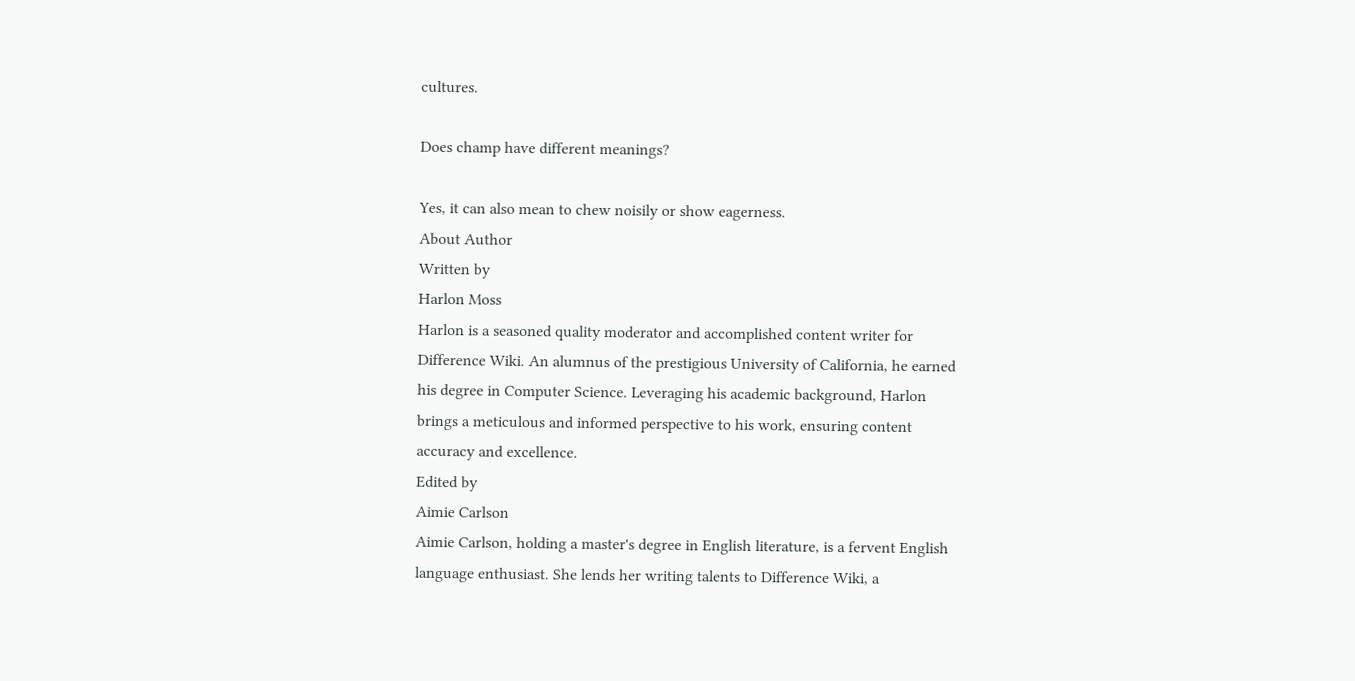cultures.

Does champ have different meanings?

Yes, it can also mean to chew noisily or show eagerness.
About Author
Written by
Harlon Moss
Harlon is a seasoned quality moderator and accomplished content writer for Difference Wiki. An alumnus of the prestigious University of California, he earned his degree in Computer Science. Leveraging his academic background, Harlon brings a meticulous and informed perspective to his work, ensuring content accuracy and excellence.
Edited by
Aimie Carlson
Aimie Carlson, holding a master's degree in English literature, is a fervent English language enthusiast. She lends her writing talents to Difference Wiki, a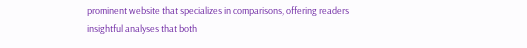prominent website that specializes in comparisons, offering readers insightful analyses that both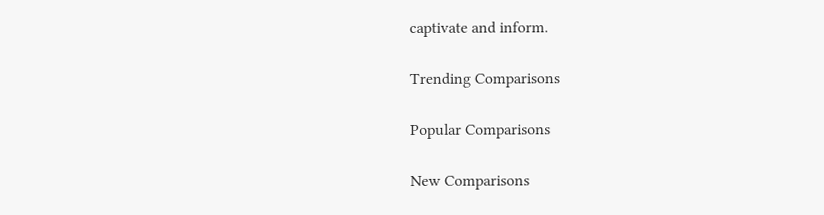captivate and inform.

Trending Comparisons

Popular Comparisons

New Comparisons